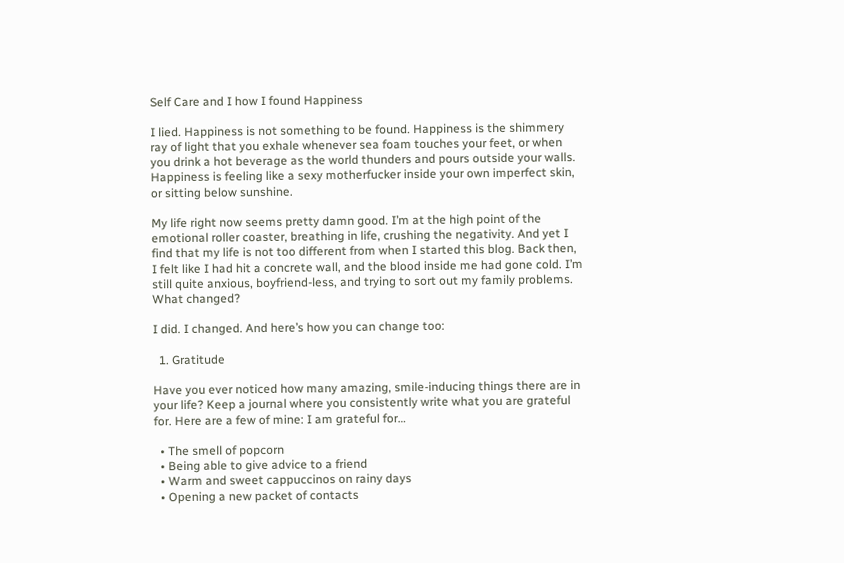Self Care and I how I found Happiness

I lied. Happiness is not something to be found. Happiness is the shimmery ray of light that you exhale whenever sea foam touches your feet, or when you drink a hot beverage as the world thunders and pours outside your walls. Happiness is feeling like a sexy motherfucker inside your own imperfect skin, or sitting below sunshine.

My life right now seems pretty damn good. I’m at the high point of the emotional roller coaster, breathing in life, crushing the negativity. And yet I find that my life is not too different from when I started this blog. Back then, I felt like I had hit a concrete wall, and the blood inside me had gone cold. I’m still quite anxious, boyfriend-less, and trying to sort out my family problems. What changed?

I did. I changed. And here’s how you can change too:

  1. Gratitude

Have you ever noticed how many amazing, smile-inducing things there are in your life? Keep a journal where you consistently write what you are grateful for. Here are a few of mine: I am grateful for…

  • The smell of popcorn
  • Being able to give advice to a friend
  • Warm and sweet cappuccinos on rainy days
  • Opening a new packet of contacts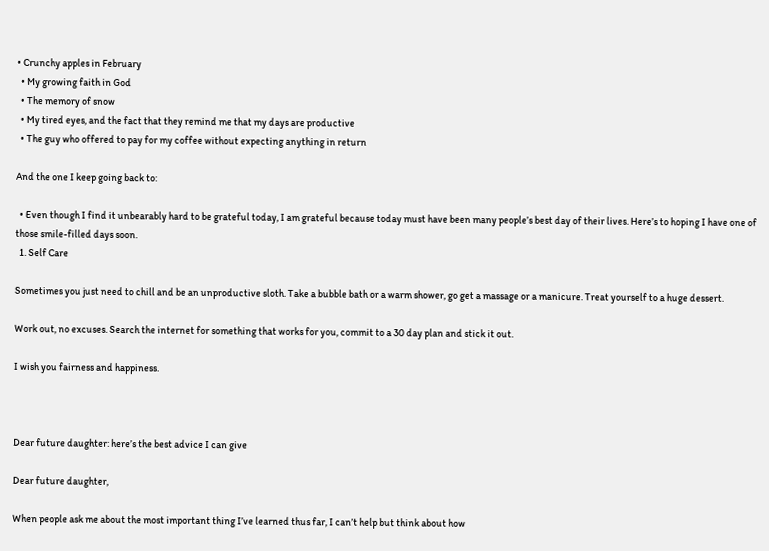• Crunchy apples in February
  • My growing faith in God
  • The memory of snow
  • My tired eyes, and the fact that they remind me that my days are productive
  • The guy who offered to pay for my coffee without expecting anything in return

And the one I keep going back to:

  • Even though I find it unbearably hard to be grateful today, I am grateful because today must have been many people’s best day of their lives. Here’s to hoping I have one of those smile-filled days soon.
  1. Self Care

Sometimes you just need to chill and be an unproductive sloth. Take a bubble bath or a warm shower, go get a massage or a manicure. Treat yourself to a huge dessert.

Work out, no excuses. Search the internet for something that works for you, commit to a 30 day plan and stick it out.

I wish you fairness and happiness.



Dear future daughter: here’s the best advice I can give

Dear future daughter,

When people ask me about the most important thing I’ve learned thus far, I can’t help but think about how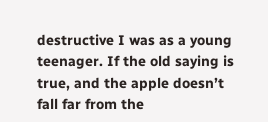destructive I was as a young teenager. If the old saying is true, and the apple doesn’t fall far from the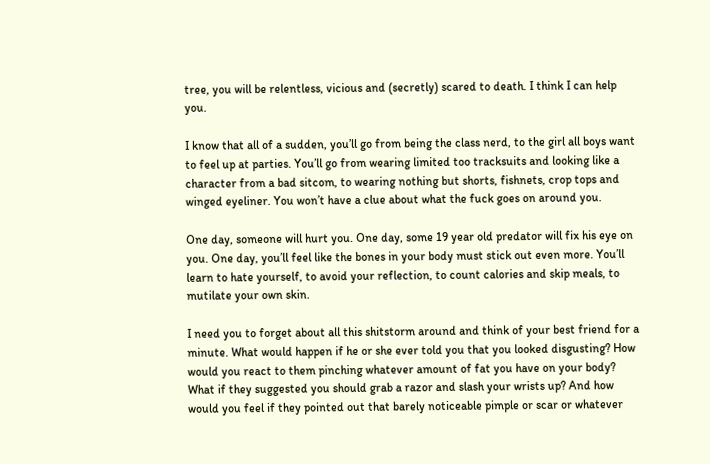tree, you will be relentless, vicious and (secretly) scared to death. I think I can help you.

I know that all of a sudden, you’ll go from being the class nerd, to the girl all boys want to feel up at parties. You’ll go from wearing limited too tracksuits and looking like a character from a bad sitcom, to wearing nothing but shorts, fishnets, crop tops and winged eyeliner. You won’t have a clue about what the fuck goes on around you.

One day, someone will hurt you. One day, some 19 year old predator will fix his eye on you. One day, you’ll feel like the bones in your body must stick out even more. You’ll learn to hate yourself, to avoid your reflection, to count calories and skip meals, to mutilate your own skin.

I need you to forget about all this shitstorm around and think of your best friend for a minute. What would happen if he or she ever told you that you looked disgusting? How would you react to them pinching whatever amount of fat you have on your body?  What if they suggested you should grab a razor and slash your wrists up? And how would you feel if they pointed out that barely noticeable pimple or scar or whatever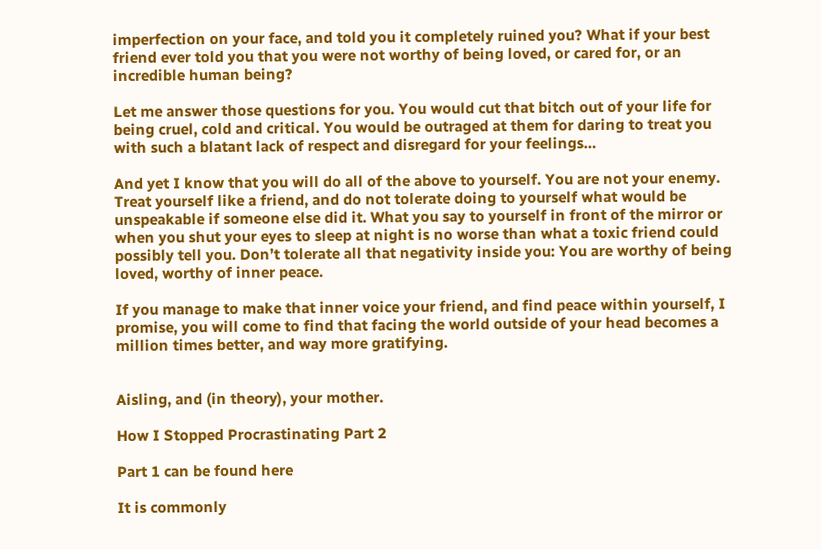imperfection on your face, and told you it completely ruined you? What if your best friend ever told you that you were not worthy of being loved, or cared for, or an incredible human being?

Let me answer those questions for you. You would cut that bitch out of your life for being cruel, cold and critical. You would be outraged at them for daring to treat you with such a blatant lack of respect and disregard for your feelings…

And yet I know that you will do all of the above to yourself. You are not your enemy. Treat yourself like a friend, and do not tolerate doing to yourself what would be unspeakable if someone else did it. What you say to yourself in front of the mirror or when you shut your eyes to sleep at night is no worse than what a toxic friend could possibly tell you. Don’t tolerate all that negativity inside you: You are worthy of being loved, worthy of inner peace.

If you manage to make that inner voice your friend, and find peace within yourself, I promise, you will come to find that facing the world outside of your head becomes a million times better, and way more gratifying.


Aisling, and (in theory), your mother.

How I Stopped Procrastinating Part 2

Part 1 can be found here

It is commonly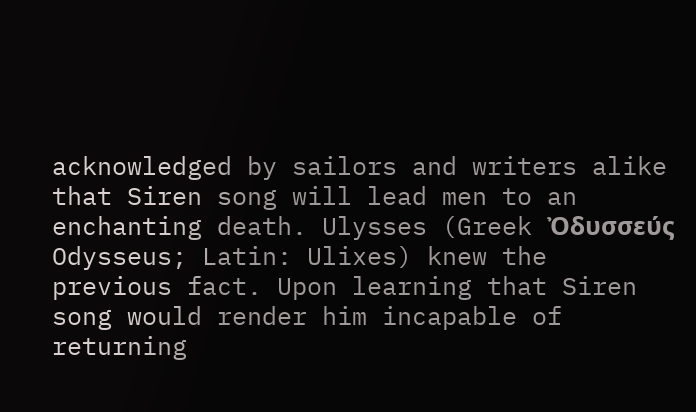acknowledged by sailors and writers alike that Siren song will lead men to an enchanting death. Ulysses (Greek Ὀδυσσεύς Odysseus; Latin: Ulixes) knew the previous fact. Upon learning that Siren song would render him incapable of returning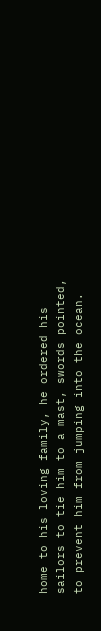home to his loving family, he ordered his sailors to tie him to a mast, swords pointed, to prevent him from jumping into the ocean.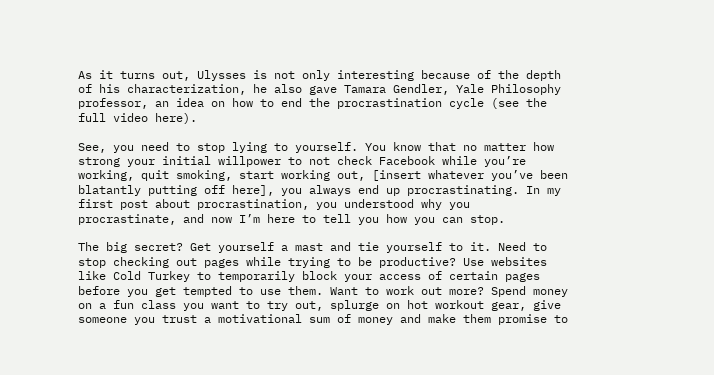As it turns out, Ulysses is not only interesting because of the depth of his characterization, he also gave Tamara Gendler, Yale Philosophy professor, an idea on how to end the procrastination cycle (see the full video here).

See, you need to stop lying to yourself. You know that no matter how strong your initial willpower to not check Facebook while you’re working, quit smoking, start working out, [insert whatever you’ve been blatantly putting off here], you always end up procrastinating. In my first post about procrastination, you understood why you procrastinate, and now I’m here to tell you how you can stop.

The big secret? Get yourself a mast and tie yourself to it. Need to stop checking out pages while trying to be productive? Use websites like Cold Turkey to temporarily block your access of certain pages before you get tempted to use them. Want to work out more? Spend money on a fun class you want to try out, splurge on hot workout gear, give someone you trust a motivational sum of money and make them promise to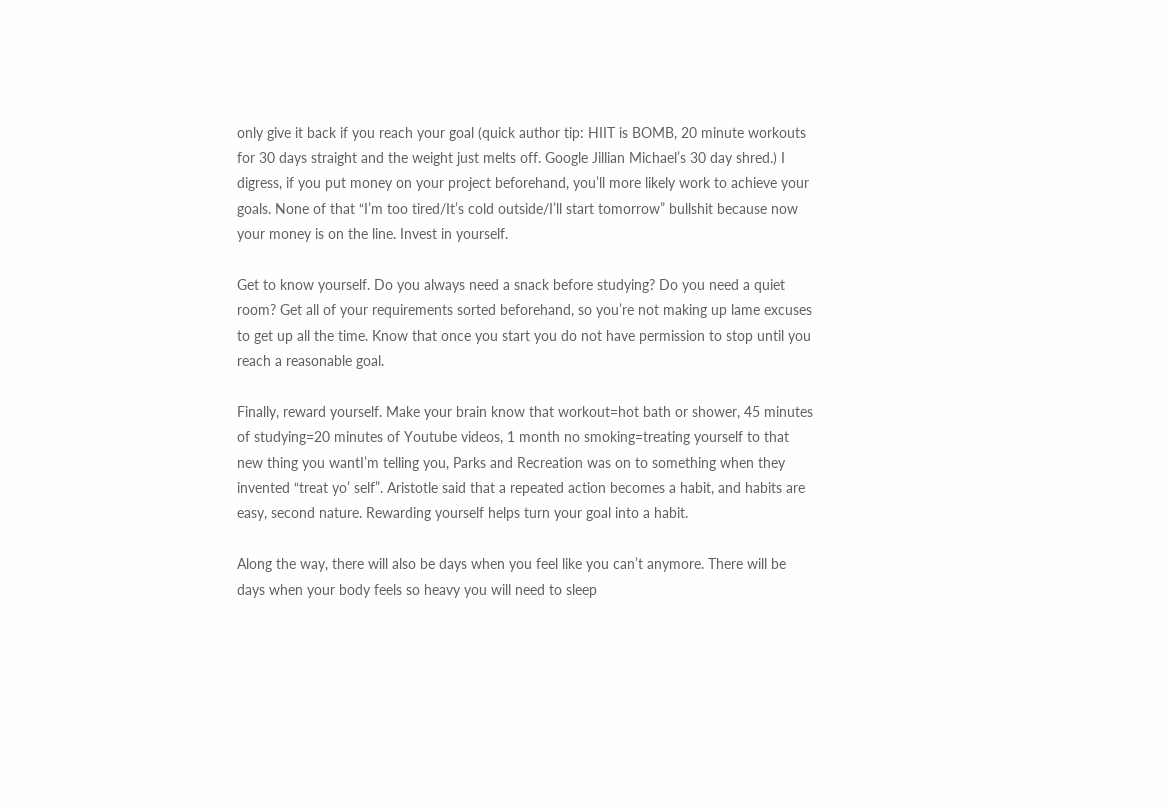only give it back if you reach your goal (quick author tip: HIIT is BOMB, 20 minute workouts for 30 days straight and the weight just melts off. Google Jillian Michael’s 30 day shred.) I digress, if you put money on your project beforehand, you’ll more likely work to achieve your goals. None of that “I’m too tired/It’s cold outside/I’ll start tomorrow” bullshit because now your money is on the line. Invest in yourself.

Get to know yourself. Do you always need a snack before studying? Do you need a quiet room? Get all of your requirements sorted beforehand, so you’re not making up lame excuses to get up all the time. Know that once you start you do not have permission to stop until you reach a reasonable goal.

Finally, reward yourself. Make your brain know that workout=hot bath or shower, 45 minutes of studying=20 minutes of Youtube videos, 1 month no smoking=treating yourself to that new thing you wantI’m telling you, Parks and Recreation was on to something when they invented “treat yo’ self”. Aristotle said that a repeated action becomes a habit, and habits are easy, second nature. Rewarding yourself helps turn your goal into a habit.

Along the way, there will also be days when you feel like you can’t anymore. There will be days when your body feels so heavy you will need to sleep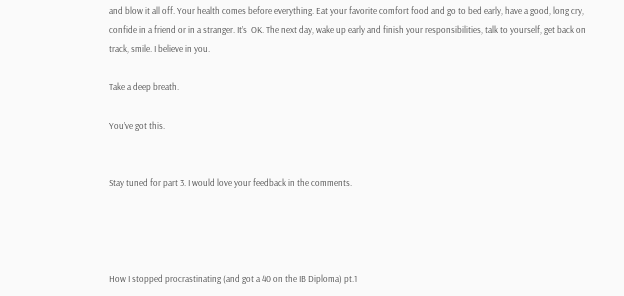and blow it all off. Your health comes before everything. Eat your favorite comfort food and go to bed early, have a good, long cry, confide in a friend or in a stranger. It’s  OK. The next day, wake up early and finish your responsibilities, talk to yourself, get back on track, smile. I believe in you.

Take a deep breath.

You’ve got this.


Stay tuned for part 3. I would love your feedback in the comments.




How I stopped procrastinating (and got a 40 on the IB Diploma) pt.1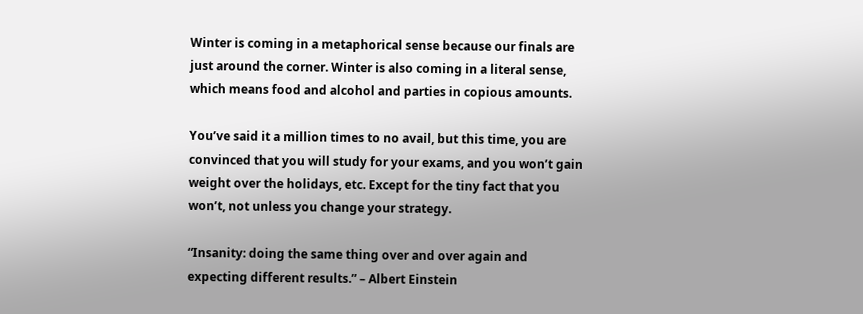Winter is coming in a metaphorical sense because our finals are just around the corner. Winter is also coming in a literal sense, which means food and alcohol and parties in copious amounts.

You’ve said it a million times to no avail, but this time, you are convinced that you will study for your exams, and you won’t gain weight over the holidays, etc. Except for the tiny fact that you won’t, not unless you change your strategy.

“Insanity: doing the same thing over and over again and expecting different results.” – Albert Einstein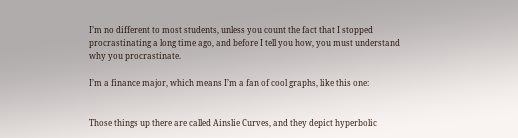I’m no different to most students, unless you count the fact that I stopped procrastinating a long time ago, and before I tell you how, you must understand why you procrastinate.

I’m a finance major, which means I’m a fan of cool graphs, like this one:


Those things up there are called Ainslie Curves, and they depict hyperbolic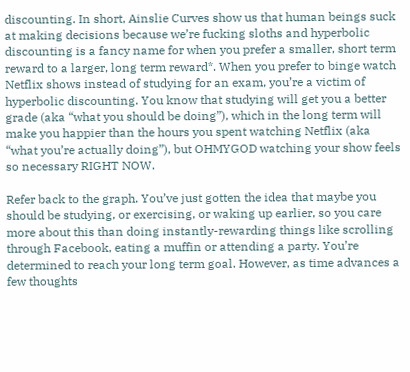discounting. In short, Ainslie Curves show us that human beings suck at making decisions because we’re fucking sloths and hyperbolic discounting is a fancy name for when you prefer a smaller, short term reward to a larger, long term reward*. When you prefer to binge watch Netflix shows instead of studying for an exam, you’re a victim of hyperbolic discounting. You know that studying will get you a better grade (aka “what you should be doing”), which in the long term will make you happier than the hours you spent watching Netflix (aka “what you’re actually doing”), but OHMYGOD watching your show feels so necessary RIGHT NOW.

Refer back to the graph. You’ve just gotten the idea that maybe you should be studying, or exercising, or waking up earlier, so you care more about this than doing instantly-rewarding things like scrolling through Facebook, eating a muffin or attending a party. You’re determined to reach your long term goal. However, as time advances a few thoughts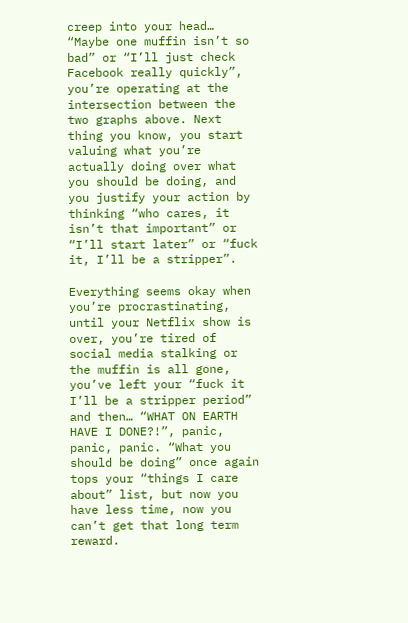creep into your head… “Maybe one muffin isn’t so bad” or “I’ll just check Facebook really quickly”, you’re operating at the intersection between the two graphs above. Next thing you know, you start valuing what you’re actually doing over what you should be doing, and you justify your action by thinking “who cares, it isn’t that important” or “I’ll start later” or “fuck it, I’ll be a stripper”.

Everything seems okay when you’re procrastinating, until your Netflix show is over, you’re tired of social media stalking or the muffin is all gone, you’ve left your “fuck it I’ll be a stripper period” and then… “WHAT ON EARTH HAVE I DONE?!”, panic, panic, panic. “What you should be doing” once again tops your “things I care about” list, but now you have less time, now you can’t get that long term reward.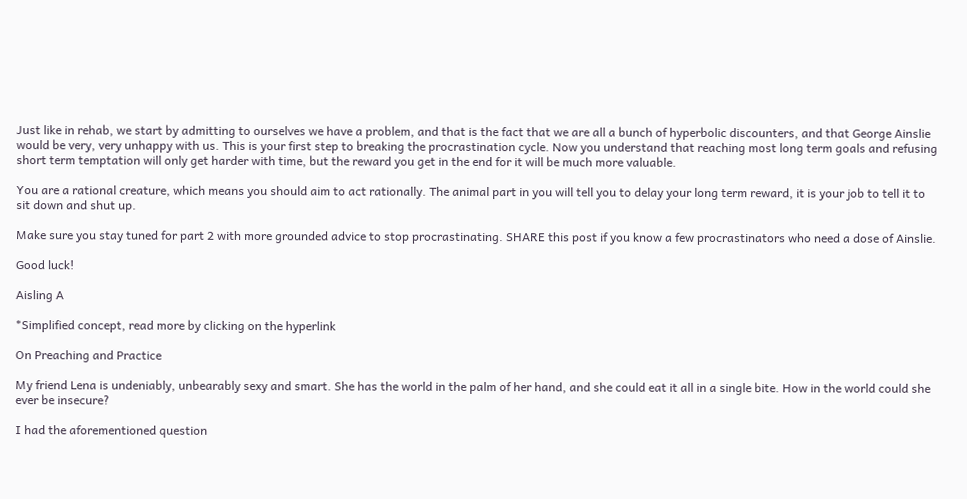Just like in rehab, we start by admitting to ourselves we have a problem, and that is the fact that we are all a bunch of hyperbolic discounters, and that George Ainslie would be very, very unhappy with us. This is your first step to breaking the procrastination cycle. Now you understand that reaching most long term goals and refusing short term temptation will only get harder with time, but the reward you get in the end for it will be much more valuable.

You are a rational creature, which means you should aim to act rationally. The animal part in you will tell you to delay your long term reward, it is your job to tell it to sit down and shut up.

Make sure you stay tuned for part 2 with more grounded advice to stop procrastinating. SHARE this post if you know a few procrastinators who need a dose of Ainslie.

Good luck!

Aisling A

*Simplified concept, read more by clicking on the hyperlink

On Preaching and Practice

My friend Lena is undeniably, unbearably sexy and smart. She has the world in the palm of her hand, and she could eat it all in a single bite. How in the world could she ever be insecure?

I had the aforementioned question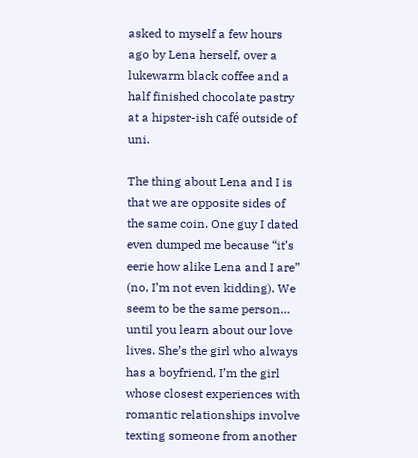asked to myself a few hours ago by Lena herself, over a lukewarm black coffee and a half finished chocolate pastry at a hipster-ish café outside of uni.

The thing about Lena and I is that we are opposite sides of the same coin. One guy I dated even dumped me because “it’s eerie how alike Lena and I are” (no, I’m not even kidding). We seem to be the same person… until you learn about our love lives. She’s the girl who always has a boyfriend, I’m the girl whose closest experiences with romantic relationships involve texting someone from another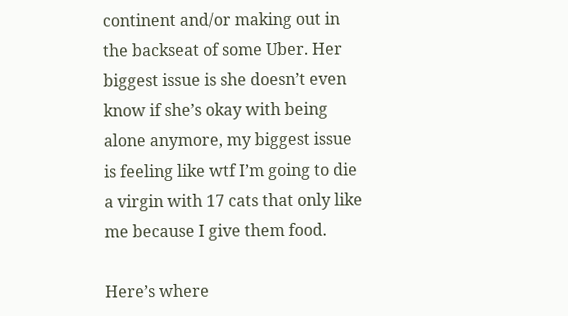continent and/or making out in the backseat of some Uber. Her biggest issue is she doesn’t even know if she’s okay with being alone anymore, my biggest issue is feeling like wtf I’m going to die a virgin with 17 cats that only like me because I give them food.

Here’s where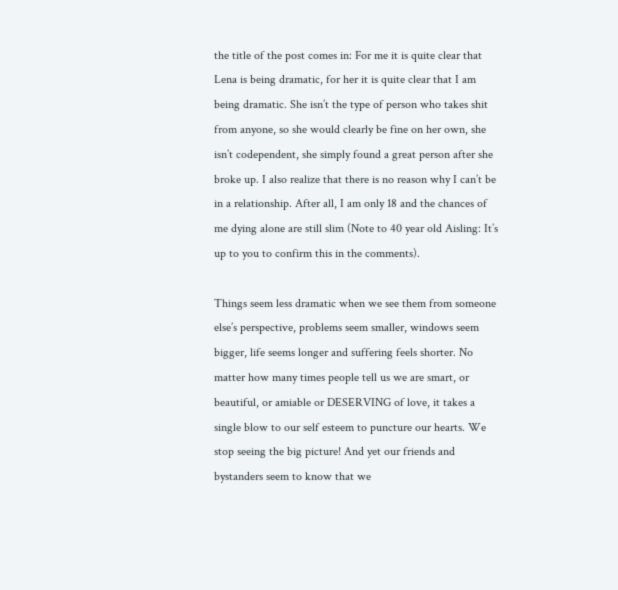the title of the post comes in: For me it is quite clear that Lena is being dramatic, for her it is quite clear that I am being dramatic. She isn’t the type of person who takes shit from anyone, so she would clearly be fine on her own, she isn’t codependent, she simply found a great person after she broke up. I also realize that there is no reason why I can’t be in a relationship. After all, I am only 18 and the chances of me dying alone are still slim (Note to 40 year old Aisling: It’s up to you to confirm this in the comments).

Things seem less dramatic when we see them from someone else’s perspective, problems seem smaller, windows seem bigger, life seems longer and suffering feels shorter. No matter how many times people tell us we are smart, or beautiful, or amiable or DESERVING of love, it takes a single blow to our self esteem to puncture our hearts. We stop seeing the big picture! And yet our friends and bystanders seem to know that we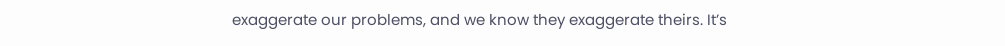exaggerate our problems, and we know they exaggerate theirs. It’s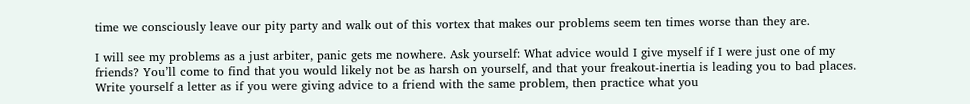time we consciously leave our pity party and walk out of this vortex that makes our problems seem ten times worse than they are.

I will see my problems as a just arbiter, panic gets me nowhere. Ask yourself: What advice would I give myself if I were just one of my friends? You’ll come to find that you would likely not be as harsh on yourself, and that your freakout-inertia is leading you to bad places. Write yourself a letter as if you were giving advice to a friend with the same problem, then practice what you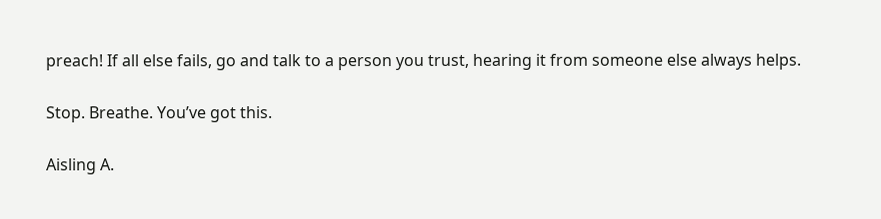preach! If all else fails, go and talk to a person you trust, hearing it from someone else always helps.

Stop. Breathe. You’ve got this.

Aisling A.